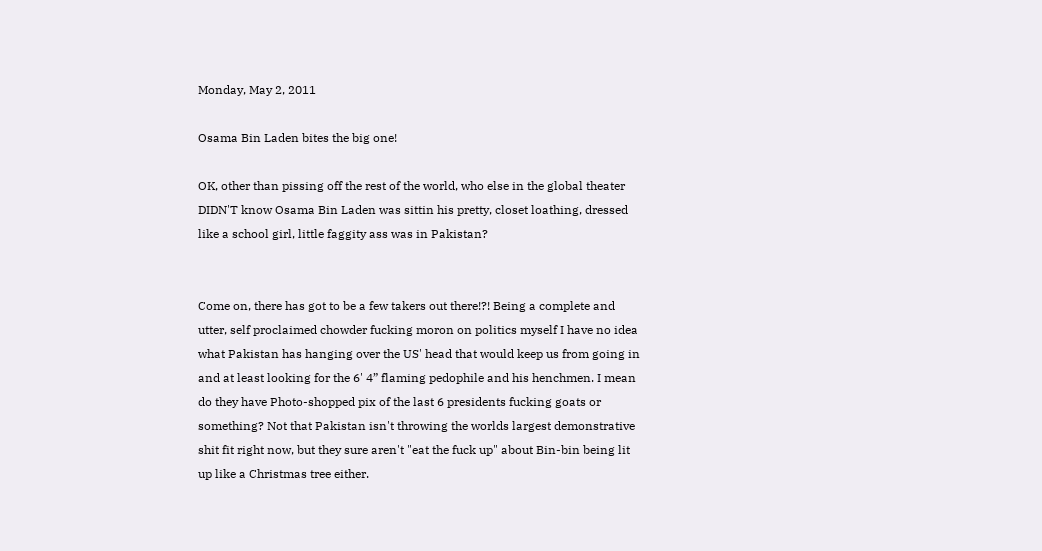Monday, May 2, 2011

Osama Bin Laden bites the big one!

OK, other than pissing off the rest of the world, who else in the global theater DIDN'T know Osama Bin Laden was sittin his pretty, closet loathing, dressed like a school girl, little faggity ass was in Pakistan?


Come on, there has got to be a few takers out there!?! Being a complete and utter, self proclaimed chowder fucking moron on politics myself I have no idea what Pakistan has hanging over the US' head that would keep us from going in and at least looking for the 6' 4” flaming pedophile and his henchmen. I mean do they have Photo-shopped pix of the last 6 presidents fucking goats or something? Not that Pakistan isn't throwing the worlds largest demonstrative shit fit right now, but they sure aren't "eat the fuck up" about Bin-bin being lit up like a Christmas tree either.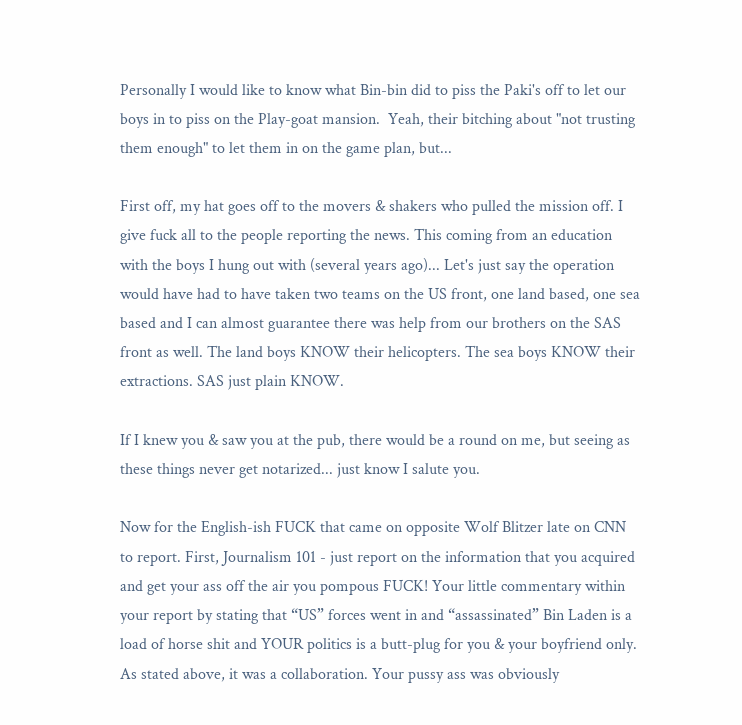Personally I would like to know what Bin-bin did to piss the Paki's off to let our boys in to piss on the Play-goat mansion.  Yeah, their bitching about "not trusting them enough" to let them in on the game plan, but...

First off, my hat goes off to the movers & shakers who pulled the mission off. I give fuck all to the people reporting the news. This coming from an education with the boys I hung out with (several years ago)... Let's just say the operation would have had to have taken two teams on the US front, one land based, one sea based and I can almost guarantee there was help from our brothers on the SAS front as well. The land boys KNOW their helicopters. The sea boys KNOW their extractions. SAS just plain KNOW.

If I knew you & saw you at the pub, there would be a round on me, but seeing as these things never get notarized... just know I salute you.

Now for the English-ish FUCK that came on opposite Wolf Blitzer late on CNN to report. First, Journalism 101 - just report on the information that you acquired and get your ass off the air you pompous FUCK! Your little commentary within your report by stating that “US” forces went in and “assassinated” Bin Laden is a load of horse shit and YOUR politics is a butt-plug for you & your boyfriend only. As stated above, it was a collaboration. Your pussy ass was obviously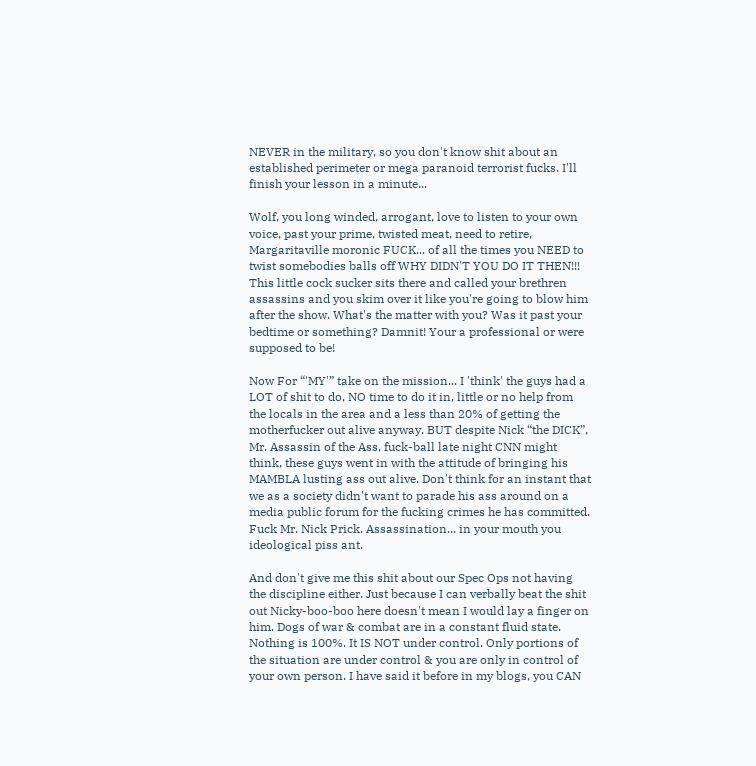NEVER in the military, so you don't know shit about an established perimeter or mega paranoid terrorist fucks. I'll finish your lesson in a minute...

Wolf, you long winded, arrogant, love to listen to your own voice, past your prime, twisted meat, need to retire, Margaritaville moronic FUCK... of all the times you NEED to twist somebodies balls off WHY DIDN'T YOU DO IT THEN!!! This little cock sucker sits there and called your brethren assassins and you skim over it like you're going to blow him after the show. What's the matter with you? Was it past your bedtime or something? Damnit! Your a professional or were supposed to be!

Now For “'MY'” take on the mission... I 'think' the guys had a LOT of shit to do, NO time to do it in, little or no help from the locals in the area and a less than 20% of getting the motherfucker out alive anyway. BUT despite Nick “the DICK”, Mr. Assassin of the Ass, fuck-ball late night CNN might think, these guys went in with the attitude of bringing his MAMBLA lusting ass out alive. Don't think for an instant that we as a society didn't want to parade his ass around on a media public forum for the fucking crimes he has committed. Fuck Mr. Nick Prick. Assassination... in your mouth you ideological piss ant.

And don't give me this shit about our Spec Ops not having the discipline either. Just because I can verbally beat the shit out Nicky-boo-boo here doesn't mean I would lay a finger on him. Dogs of war & combat are in a constant fluid state. Nothing is 100%. It IS NOT under control. Only portions of the situation are under control & you are only in control of your own person. I have said it before in my blogs, you CAN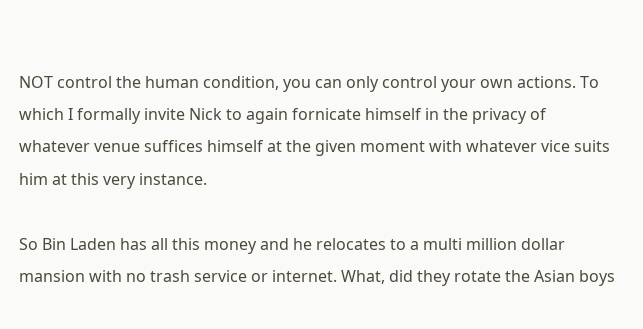NOT control the human condition, you can only control your own actions. To which I formally invite Nick to again fornicate himself in the privacy of whatever venue suffices himself at the given moment with whatever vice suits him at this very instance.

So Bin Laden has all this money and he relocates to a multi million dollar mansion with no trash service or internet. What, did they rotate the Asian boys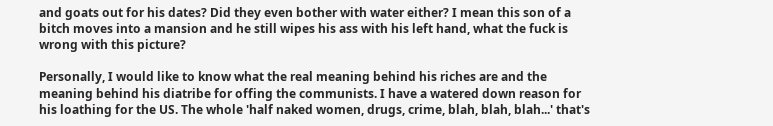and goats out for his dates? Did they even bother with water either? I mean this son of a bitch moves into a mansion and he still wipes his ass with his left hand, what the fuck is wrong with this picture?

Personally, I would like to know what the real meaning behind his riches are and the meaning behind his diatribe for offing the communists. I have a watered down reason for his loathing for the US. The whole 'half naked women, drugs, crime, blah, blah, blah...' that's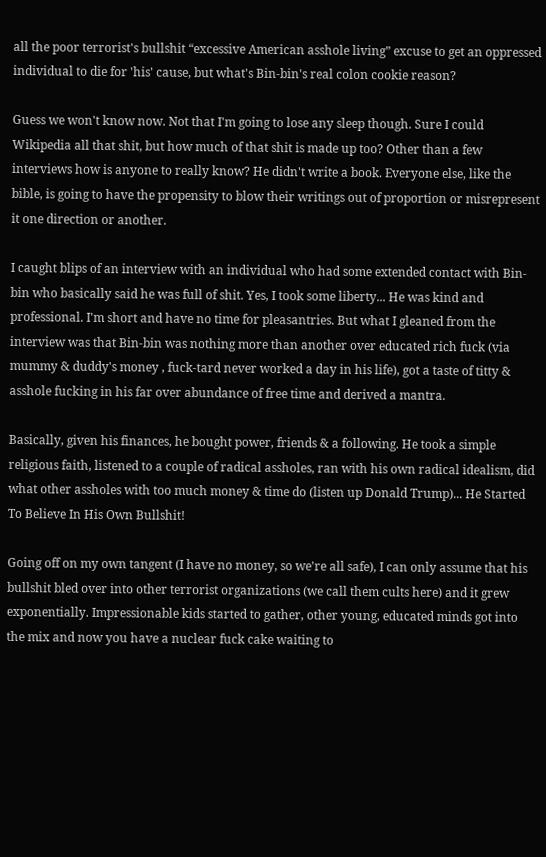all the poor terrorist's bullshit “excessive American asshole living” excuse to get an oppressed individual to die for 'his' cause, but what's Bin-bin's real colon cookie reason?

Guess we won't know now. Not that I'm going to lose any sleep though. Sure I could Wikipedia all that shit, but how much of that shit is made up too? Other than a few interviews how is anyone to really know? He didn't write a book. Everyone else, like the bible, is going to have the propensity to blow their writings out of proportion or misrepresent it one direction or another.

I caught blips of an interview with an individual who had some extended contact with Bin-bin who basically said he was full of shit. Yes, I took some liberty... He was kind and professional. I'm short and have no time for pleasantries. But what I gleaned from the interview was that Bin-bin was nothing more than another over educated rich fuck (via mummy & duddy's money , fuck-tard never worked a day in his life), got a taste of titty & asshole fucking in his far over abundance of free time and derived a mantra.

Basically, given his finances, he bought power, friends & a following. He took a simple religious faith, listened to a couple of radical assholes, ran with his own radical idealism, did what other assholes with too much money & time do (listen up Donald Trump)... He Started To Believe In His Own Bullshit!

Going off on my own tangent (I have no money, so we're all safe), I can only assume that his bullshit bled over into other terrorist organizations (we call them cults here) and it grew exponentially. Impressionable kids started to gather, other young, educated minds got into the mix and now you have a nuclear fuck cake waiting to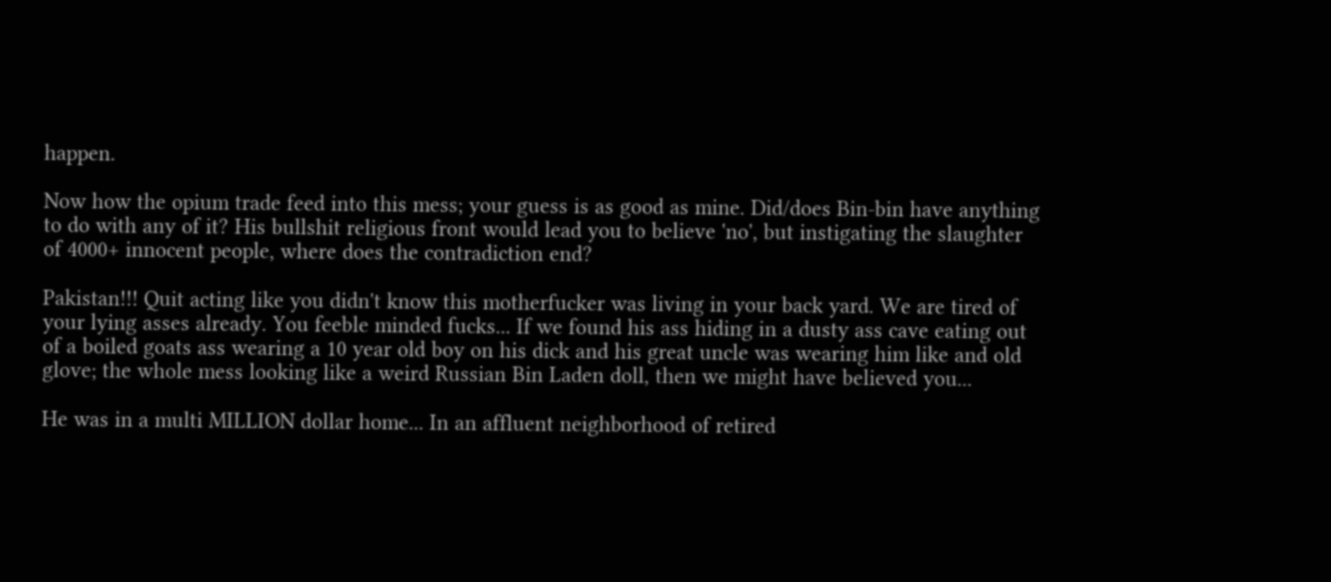happen.

Now how the opium trade feed into this mess; your guess is as good as mine. Did/does Bin-bin have anything to do with any of it? His bullshit religious front would lead you to believe 'no', but instigating the slaughter of 4000+ innocent people, where does the contradiction end?

Pakistan!!! Quit acting like you didn't know this motherfucker was living in your back yard. We are tired of your lying asses already. You feeble minded fucks... If we found his ass hiding in a dusty ass cave eating out of a boiled goats ass wearing a 10 year old boy on his dick and his great uncle was wearing him like and old glove; the whole mess looking like a weird Russian Bin Laden doll, then we might have believed you...

He was in a multi MILLION dollar home... In an affluent neighborhood of retired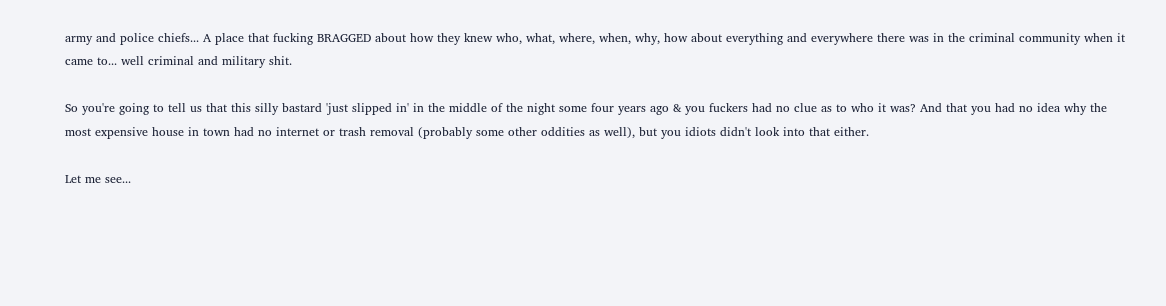army and police chiefs... A place that fucking BRAGGED about how they knew who, what, where, when, why, how about everything and everywhere there was in the criminal community when it came to... well criminal and military shit.

So you're going to tell us that this silly bastard 'just slipped in' in the middle of the night some four years ago & you fuckers had no clue as to who it was? And that you had no idea why the most expensive house in town had no internet or trash removal (probably some other oddities as well), but you idiots didn't look into that either.

Let me see...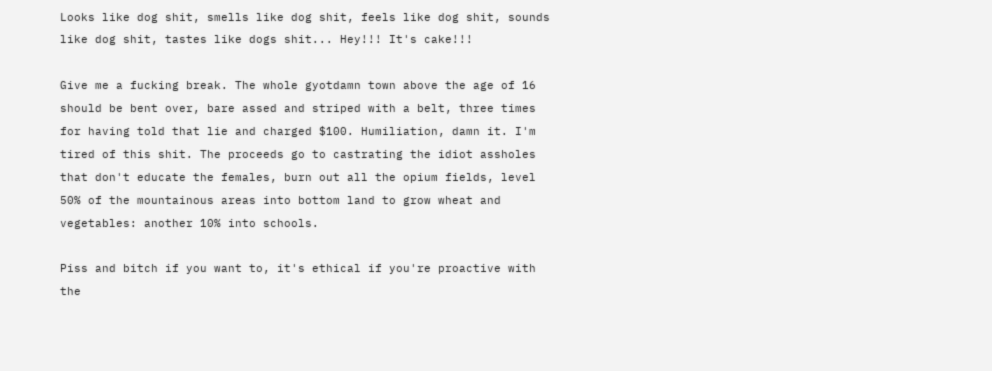Looks like dog shit, smells like dog shit, feels like dog shit, sounds like dog shit, tastes like dogs shit... Hey!!! It's cake!!!

Give me a fucking break. The whole gyotdamn town above the age of 16 should be bent over, bare assed and striped with a belt, three times for having told that lie and charged $100. Humiliation, damn it. I'm tired of this shit. The proceeds go to castrating the idiot assholes that don't educate the females, burn out all the opium fields, level 50% of the mountainous areas into bottom land to grow wheat and vegetables: another 10% into schools.

Piss and bitch if you want to, it's ethical if you're proactive with the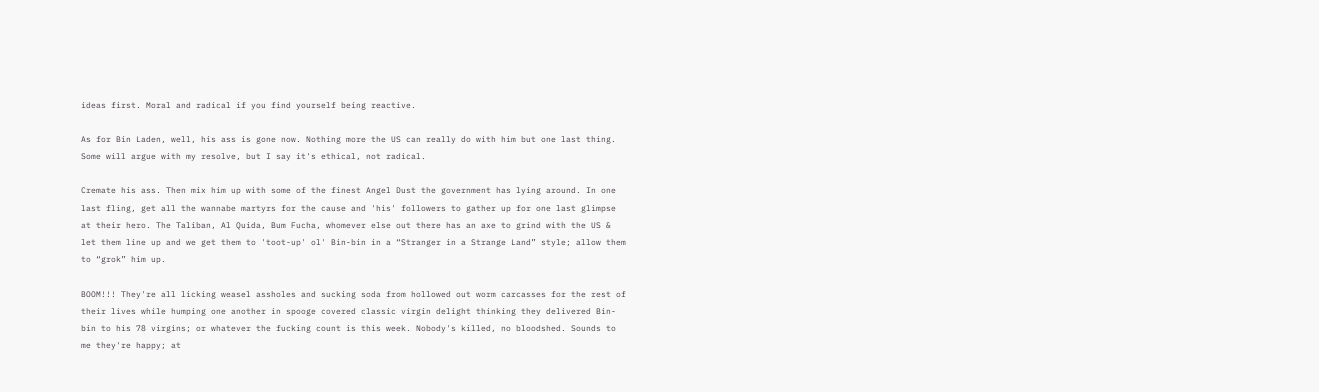ideas first. Moral and radical if you find yourself being reactive.

As for Bin Laden, well, his ass is gone now. Nothing more the US can really do with him but one last thing. Some will argue with my resolve, but I say it's ethical, not radical.

Cremate his ass. Then mix him up with some of the finest Angel Dust the government has lying around. In one last fling, get all the wannabe martyrs for the cause and 'his' followers to gather up for one last glimpse at their hero. The Taliban, Al Quida, Bum Fucha, whomever else out there has an axe to grind with the US & let them line up and we get them to 'toot-up' ol' Bin-bin in a “Stranger in a Strange Land” style; allow them to “grok” him up.

BOOM!!! They're all licking weasel assholes and sucking soda from hollowed out worm carcasses for the rest of their lives while humping one another in spooge covered classic virgin delight thinking they delivered Bin-bin to his 78 virgins; or whatever the fucking count is this week. Nobody's killed, no bloodshed. Sounds to me they're happy; at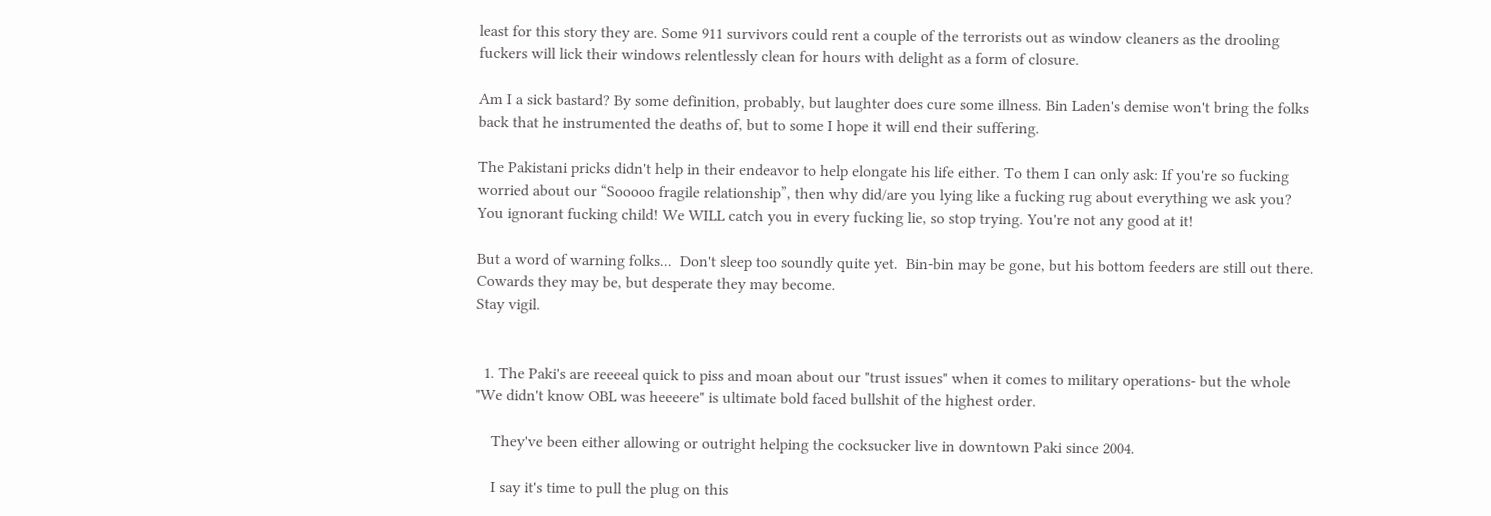least for this story they are. Some 911 survivors could rent a couple of the terrorists out as window cleaners as the drooling fuckers will lick their windows relentlessly clean for hours with delight as a form of closure.

Am I a sick bastard? By some definition, probably, but laughter does cure some illness. Bin Laden's demise won't bring the folks back that he instrumented the deaths of, but to some I hope it will end their suffering.

The Pakistani pricks didn't help in their endeavor to help elongate his life either. To them I can only ask: If you're so fucking worried about our “Sooooo fragile relationship”, then why did/are you lying like a fucking rug about everything we ask you? You ignorant fucking child! We WILL catch you in every fucking lie, so stop trying. You're not any good at it!

But a word of warning folks...  Don't sleep too soundly quite yet.  Bin-bin may be gone, but his bottom feeders are still out there.  Cowards they may be, but desperate they may become.
Stay vigil.


  1. The Paki's are reeeeal quick to piss and moan about our "trust issues" when it comes to military operations- but the whole "We didn't know OBL was heeeere" is ultimate bold faced bullshit of the highest order.

    They've been either allowing or outright helping the cocksucker live in downtown Paki since 2004.

    I say it's time to pull the plug on this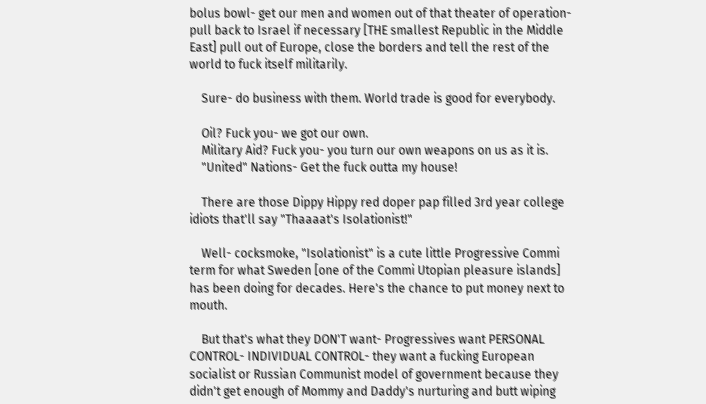bolus bowl- get our men and women out of that theater of operation- pull back to Israel if necessary [THE smallest Republic in the Middle East] pull out of Europe, close the borders and tell the rest of the world to fuck itself militarily.

    Sure- do business with them. World trade is good for everybody.

    Oil? Fuck you- we got our own.
    Military Aid? Fuck you- you turn our own weapons on us as it is.
    "United" Nations- Get the fuck outta my house!

    There are those Dippy Hippy red doper pap filled 3rd year college idiots that'll say "Thaaaat's Isolationist!"

    Well- cocksmoke, "Isolationist" is a cute little Progressive Commi term for what Sweden [one of the Commi Utopian pleasure islands] has been doing for decades. Here's the chance to put money next to mouth.

    But that's what they DON'T want- Progressives want PERSONAL CONTROL- INDIVIDUAL CONTROL- they want a fucking European socialist or Russian Communist model of government because they didn't get enough of Mommy and Daddy's nurturing and butt wiping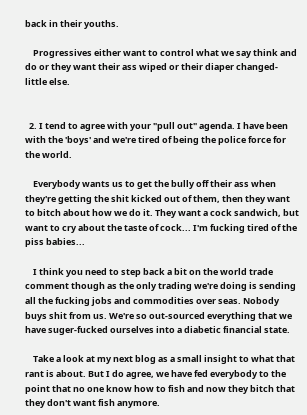back in their youths.

    Progressives either want to control what we say think and do or they want their ass wiped or their diaper changed- little else.


  2. I tend to agree with your "pull out" agenda. I have been with the 'boys' and we're tired of being the police force for the world.

    Everybody wants us to get the bully off their ass when they're getting the shit kicked out of them, then they want to bitch about how we do it. They want a cock sandwich, but want to cry about the taste of cock... I'm fucking tired of the piss babies...

    I think you need to step back a bit on the world trade comment though as the only trading we're doing is sending all the fucking jobs and commodities over seas. Nobody buys shit from us. We're so out-sourced everything that we have suger-fucked ourselves into a diabetic financial state.

    Take a look at my next blog as a small insight to what that rant is about. But I do agree, we have fed everybody to the point that no one know how to fish and now they bitch that they don't want fish anymore.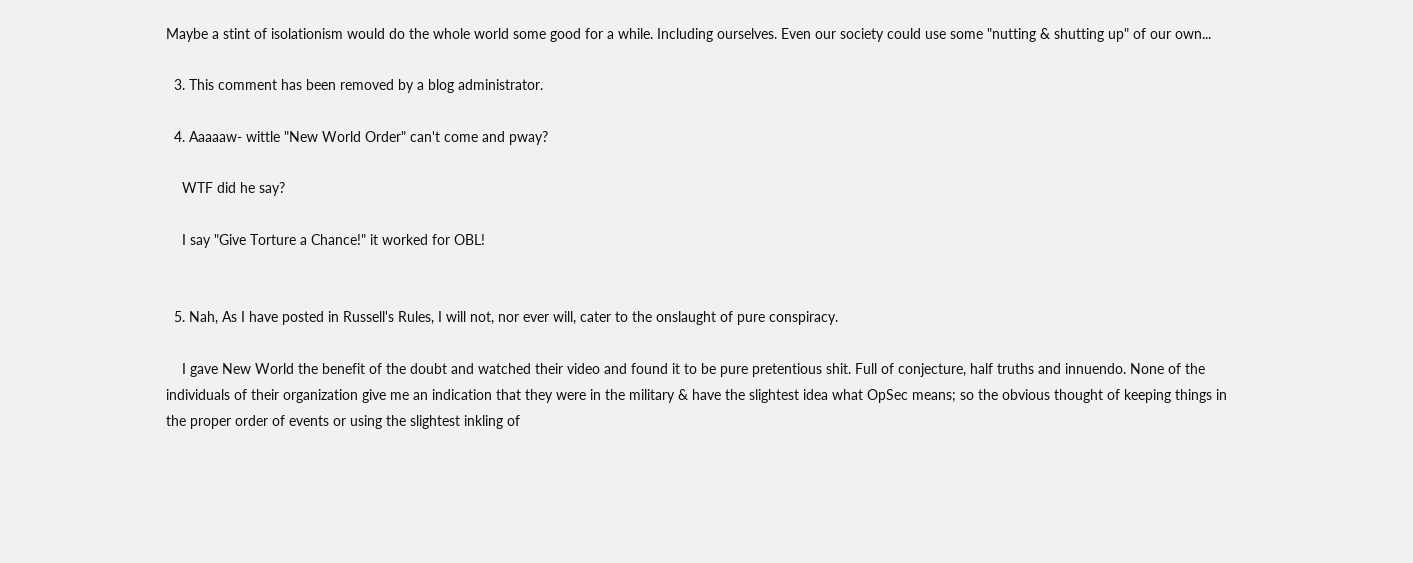Maybe a stint of isolationism would do the whole world some good for a while. Including ourselves. Even our society could use some "nutting & shutting up" of our own...

  3. This comment has been removed by a blog administrator.

  4. Aaaaaw- wittle "New World Order" can't come and pway?

    WTF did he say?

    I say "Give Torture a Chance!" it worked for OBL!


  5. Nah, As I have posted in Russell's Rules, I will not, nor ever will, cater to the onslaught of pure conspiracy.

    I gave New World the benefit of the doubt and watched their video and found it to be pure pretentious shit. Full of conjecture, half truths and innuendo. None of the individuals of their organization give me an indication that they were in the military & have the slightest idea what OpSec means; so the obvious thought of keeping things in the proper order of events or using the slightest inkling of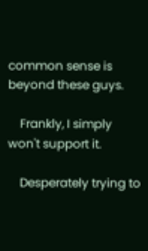common sense is beyond these guys.

    Frankly, I simply won't support it.

    Desperately trying to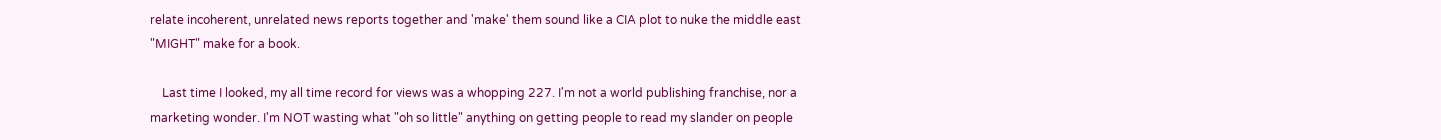relate incoherent, unrelated news reports together and 'make' them sound like a CIA plot to nuke the middle east "MIGHT" make for a book.

    Last time I looked, my all time record for views was a whopping 227. I'm not a world publishing franchise, nor a marketing wonder. I'm NOT wasting what "oh so little" anything on getting people to read my slander on people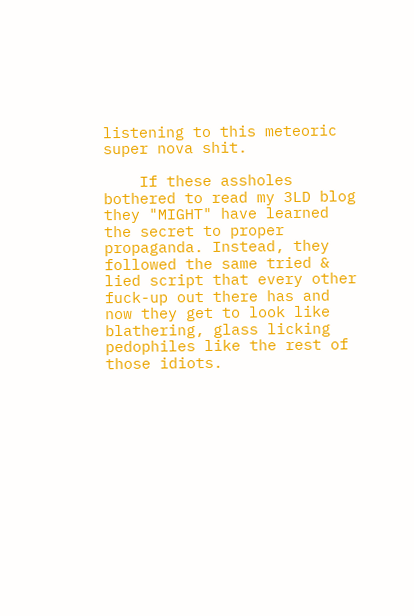listening to this meteoric super nova shit.

    If these assholes bothered to read my 3LD blog they "MIGHT" have learned the secret to proper propaganda. Instead, they followed the same tried & lied script that every other fuck-up out there has and now they get to look like blathering, glass licking pedophiles like the rest of those idiots.